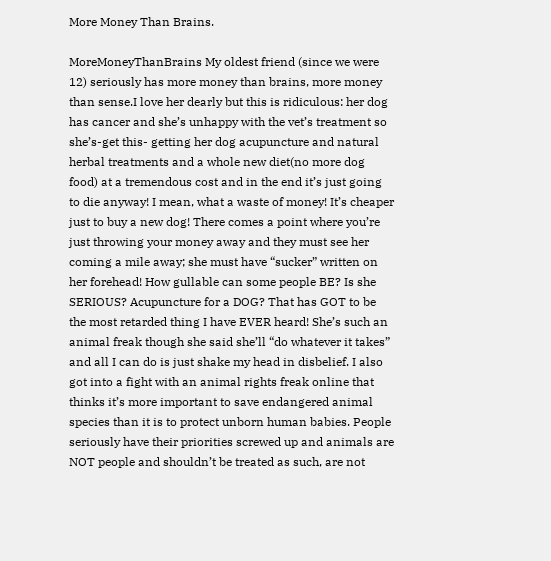More Money Than Brains.

MoreMoneyThanBrains My oldest friend (since we were 12) seriously has more money than brains, more money than sense.I love her dearly but this is ridiculous: her dog has cancer and she’s unhappy with the vet’s treatment so she’s-get this- getting her dog acupuncture and natural herbal treatments and a whole new diet(no more dog food) at a tremendous cost and in the end it’s just going to die anyway! I mean, what a waste of money! It’s cheaper just to buy a new dog! There comes a point where you’re just throwing your money away and they must see her coming a mile away; she must have “sucker” written on her forehead! How gullable can some people BE? Is she SERIOUS? Acupuncture for a DOG? That has GOT to be the most retarded thing I have EVER heard! She’s such an animal freak though she said she’ll “do whatever it takes” and all I can do is just shake my head in disbelief. I also got into a fight with an animal rights freak online that thinks it’s more important to save endangered animal species than it is to protect unborn human babies. People seriously have their priorities screwed up and animals are NOT people and shouldn’t be treated as such, are not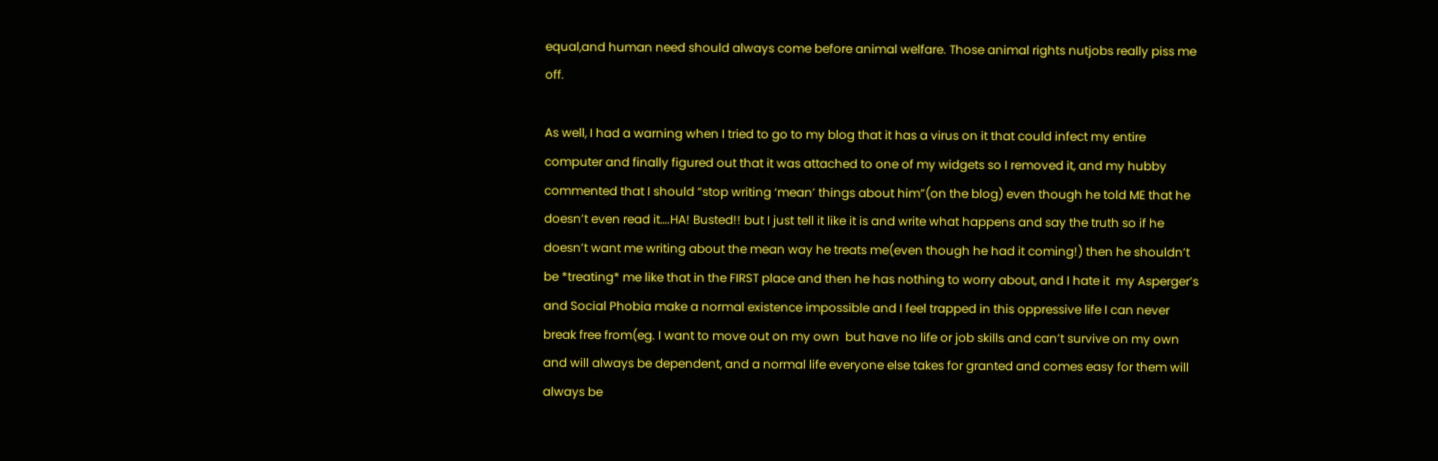equal,and human need should always come before animal welfare. Those animal rights nutjobs really piss me off.

As well, I had a warning when I tried to go to my blog that it has a virus on it that could infect my entire computer and finally figured out that it was attached to one of my widgets so I removed it, and my hubby commented that I should “stop writing ‘mean’ things about him”(on the blog) even though he told ME that he doesn’t even read it….HA! Busted!! but I just tell it like it is and write what happens and say the truth so if he doesn’t want me writing about the mean way he treats me(even though he had it coming!) then he shouldn’t be *treating* me like that in the FIRST place and then he has nothing to worry about, and I hate it  my Asperger’s and Social Phobia make a normal existence impossible and I feel trapped in this oppressive life I can never break free from(eg. I want to move out on my own  but have no life or job skills and can’t survive on my own and will always be dependent, and a normal life everyone else takes for granted and comes easy for them will always be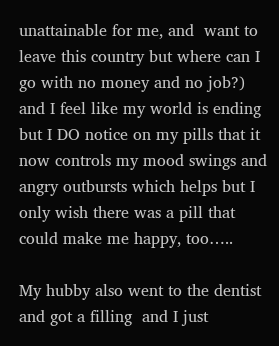unattainable for me, and  want to leave this country but where can I go with no money and no job?) and I feel like my world is ending but I DO notice on my pills that it now controls my mood swings and angry outbursts which helps but I only wish there was a pill that could make me happy, too…..

My hubby also went to the dentist and got a filling  and I just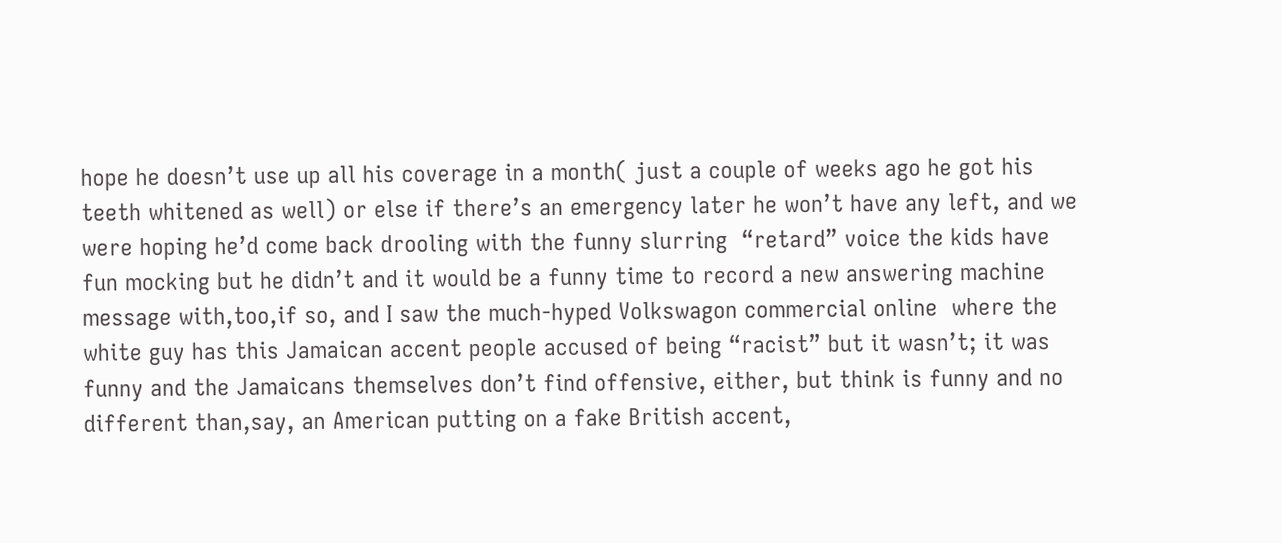hope he doesn’t use up all his coverage in a month( just a couple of weeks ago he got his teeth whitened as well) or else if there’s an emergency later he won’t have any left, and we were hoping he’d come back drooling with the funny slurring  “retard” voice the kids have fun mocking but he didn’t and it would be a funny time to record a new answering machine message with,too,if so, and I saw the much-hyped Volkswagon commercial online  where the white guy has this Jamaican accent people accused of being “racist” but it wasn’t; it was funny and the Jamaicans themselves don’t find offensive, either, but think is funny and no different than,say, an American putting on a fake British accent,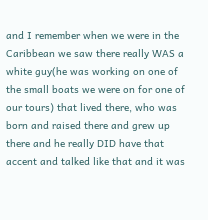and I remember when we were in the Caribbean we saw there really WAS a white guy(he was working on one of the small boats we were on for one of our tours) that lived there, who was born and raised there and grew up there and he really DID have that accent and talked like that and it was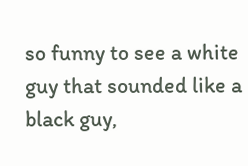so funny to see a white guy that sounded like a black guy,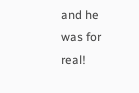and he was for real!